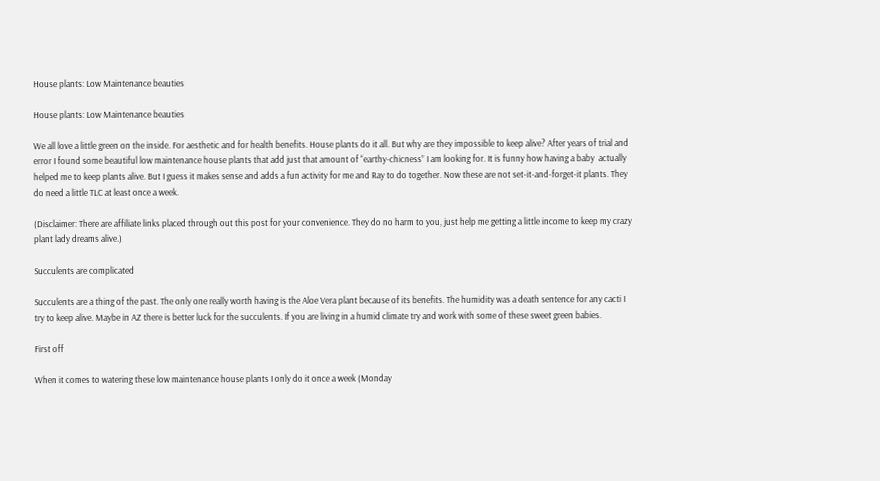House plants: Low Maintenance beauties

House plants: Low Maintenance beauties

We all love a little green on the inside. For aesthetic and for health benefits. House plants do it all. But why are they impossible to keep alive? After years of trial and error I found some beautiful low maintenance house plants that add just that amount of “earthy-chicness” I am looking for. It is funny how having a baby  actually helped me to keep plants alive. But I guess it makes sense and adds a fun activity for me and Ray to do together. Now these are not set-it-and-forget-it plants. They do need a little TLC at least once a week.

(Disclaimer: There are affiliate links placed through out this post for your convenience. They do no harm to you, just help me getting a little income to keep my crazy plant lady dreams alive.)

Succulents are complicated

Succulents are a thing of the past. The only one really worth having is the Aloe Vera plant because of its benefits. The humidity was a death sentence for any cacti I try to keep alive. Maybe in AZ there is better luck for the succulents. If you are living in a humid climate try and work with some of these sweet green babies.

First off

When it comes to watering these low maintenance house plants I only do it once a week (Monday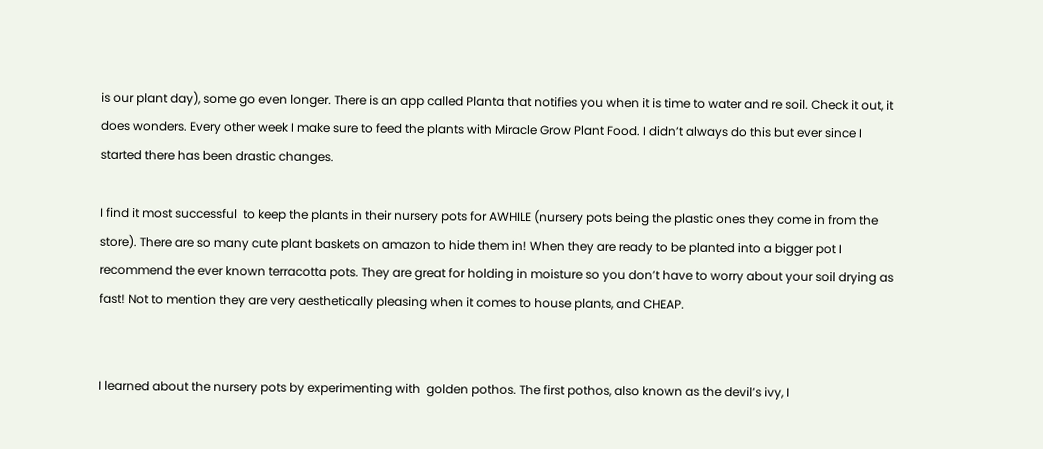is our plant day), some go even longer. There is an app called Planta that notifies you when it is time to water and re soil. Check it out, it does wonders. Every other week I make sure to feed the plants with Miracle Grow Plant Food. I didn’t always do this but ever since I started there has been drastic changes.

I find it most successful  to keep the plants in their nursery pots for AWHILE (nursery pots being the plastic ones they come in from the store). There are so many cute plant baskets on amazon to hide them in! When they are ready to be planted into a bigger pot I recommend the ever known terracotta pots. They are great for holding in moisture so you don’t have to worry about your soil drying as fast! Not to mention they are very aesthetically pleasing when it comes to house plants, and CHEAP.


I learned about the nursery pots by experimenting with  golden pothos. The first pothos, also known as the devil’s ivy, I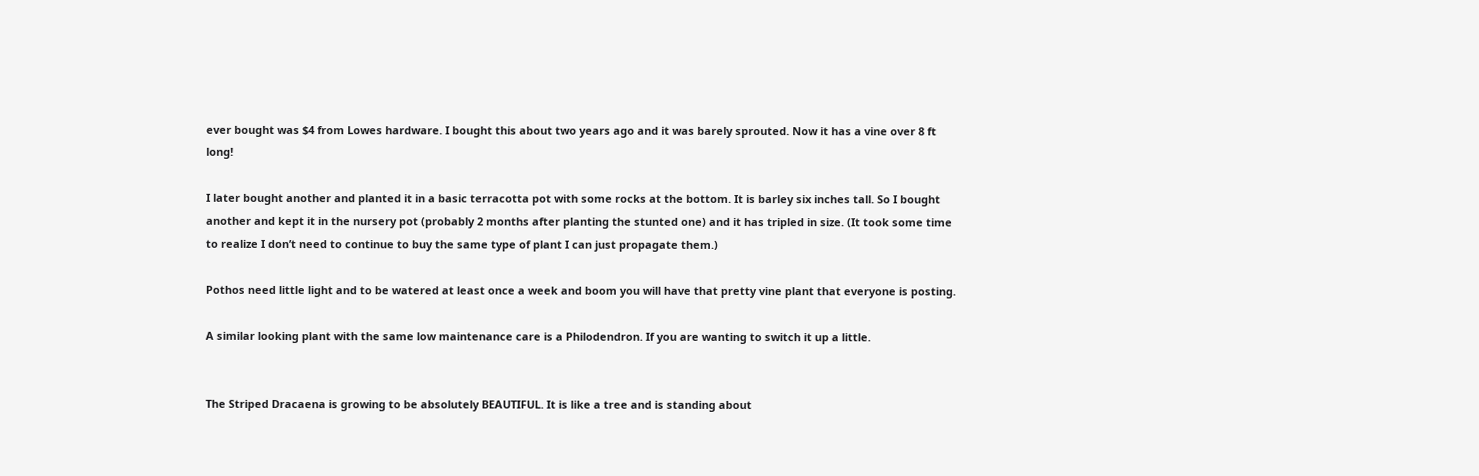ever bought was $4 from Lowes hardware. I bought this about two years ago and it was barely sprouted. Now it has a vine over 8 ft long!

I later bought another and planted it in a basic terracotta pot with some rocks at the bottom. It is barley six inches tall. So I bought another and kept it in the nursery pot (probably 2 months after planting the stunted one) and it has tripled in size. (It took some time to realize I don’t need to continue to buy the same type of plant I can just propagate them.)

Pothos need little light and to be watered at least once a week and boom you will have that pretty vine plant that everyone is posting.

A similar looking plant with the same low maintenance care is a Philodendron. If you are wanting to switch it up a little.


The Striped Dracaena is growing to be absolutely BEAUTIFUL. It is like a tree and is standing about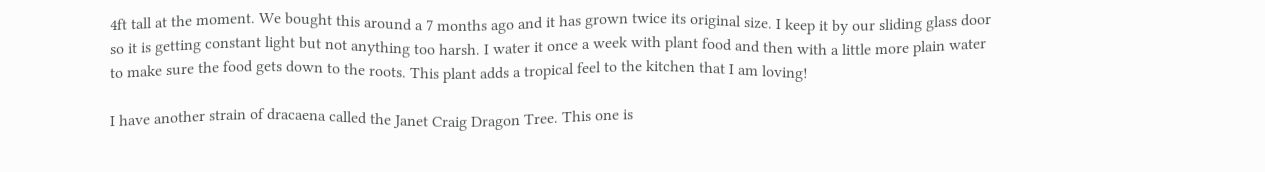4ft tall at the moment. We bought this around a 7 months ago and it has grown twice its original size. I keep it by our sliding glass door so it is getting constant light but not anything too harsh. I water it once a week with plant food and then with a little more plain water to make sure the food gets down to the roots. This plant adds a tropical feel to the kitchen that I am loving!

I have another strain of dracaena called the Janet Craig Dragon Tree. This one is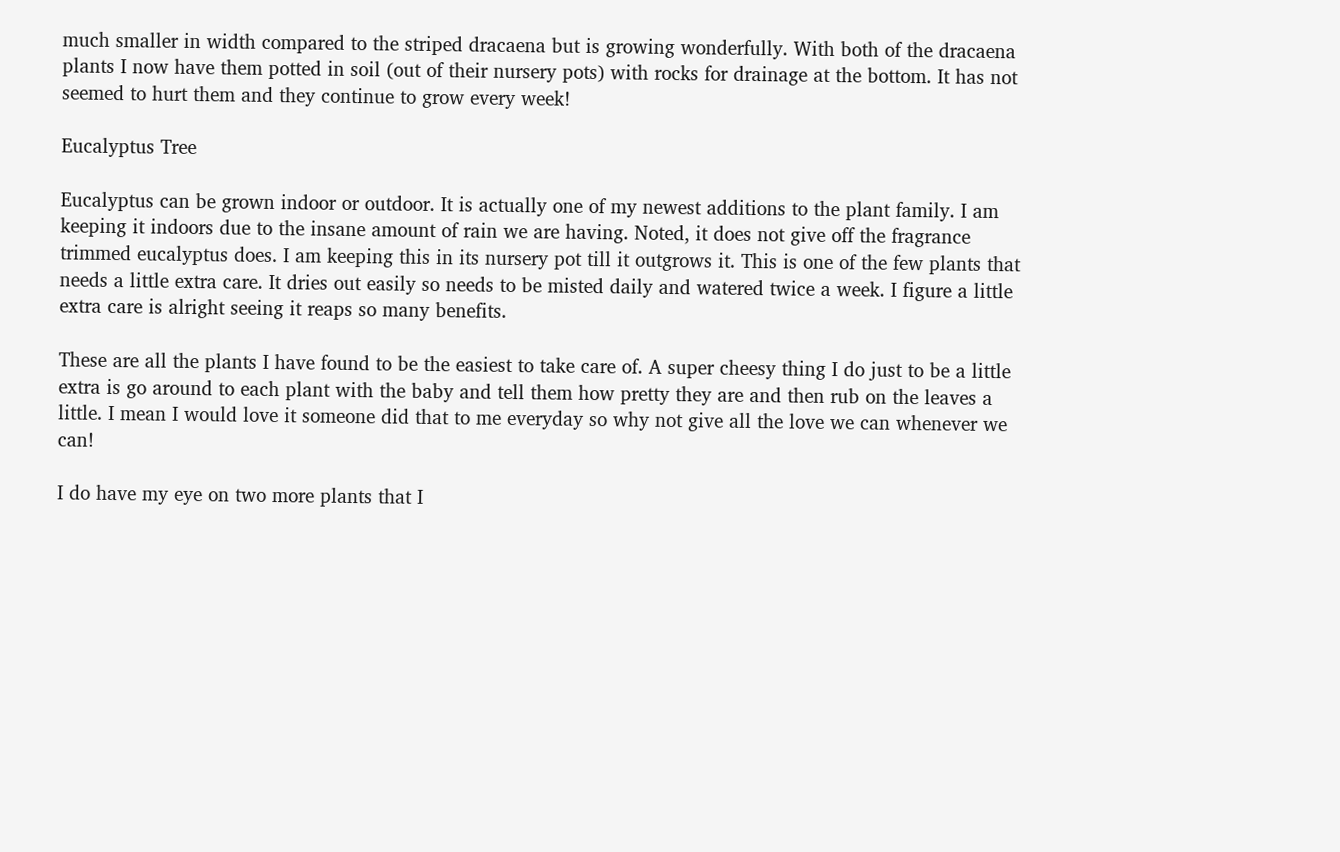much smaller in width compared to the striped dracaena but is growing wonderfully. With both of the dracaena plants I now have them potted in soil (out of their nursery pots) with rocks for drainage at the bottom. It has not seemed to hurt them and they continue to grow every week!

Eucalyptus Tree

Eucalyptus can be grown indoor or outdoor. It is actually one of my newest additions to the plant family. I am keeping it indoors due to the insane amount of rain we are having. Noted, it does not give off the fragrance trimmed eucalyptus does. I am keeping this in its nursery pot till it outgrows it. This is one of the few plants that needs a little extra care. It dries out easily so needs to be misted daily and watered twice a week. I figure a little extra care is alright seeing it reaps so many benefits.

These are all the plants I have found to be the easiest to take care of. A super cheesy thing I do just to be a little extra is go around to each plant with the baby and tell them how pretty they are and then rub on the leaves a little. I mean I would love it someone did that to me everyday so why not give all the love we can whenever we can!

I do have my eye on two more plants that I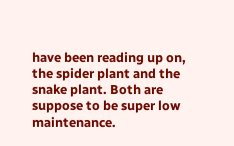have been reading up on, the spider plant and the snake plant. Both are suppose to be super low maintenance.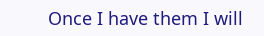Once I have them I will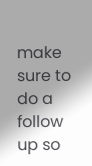make sure to do a follow up so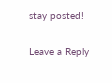stay posted!


Leave a Reply